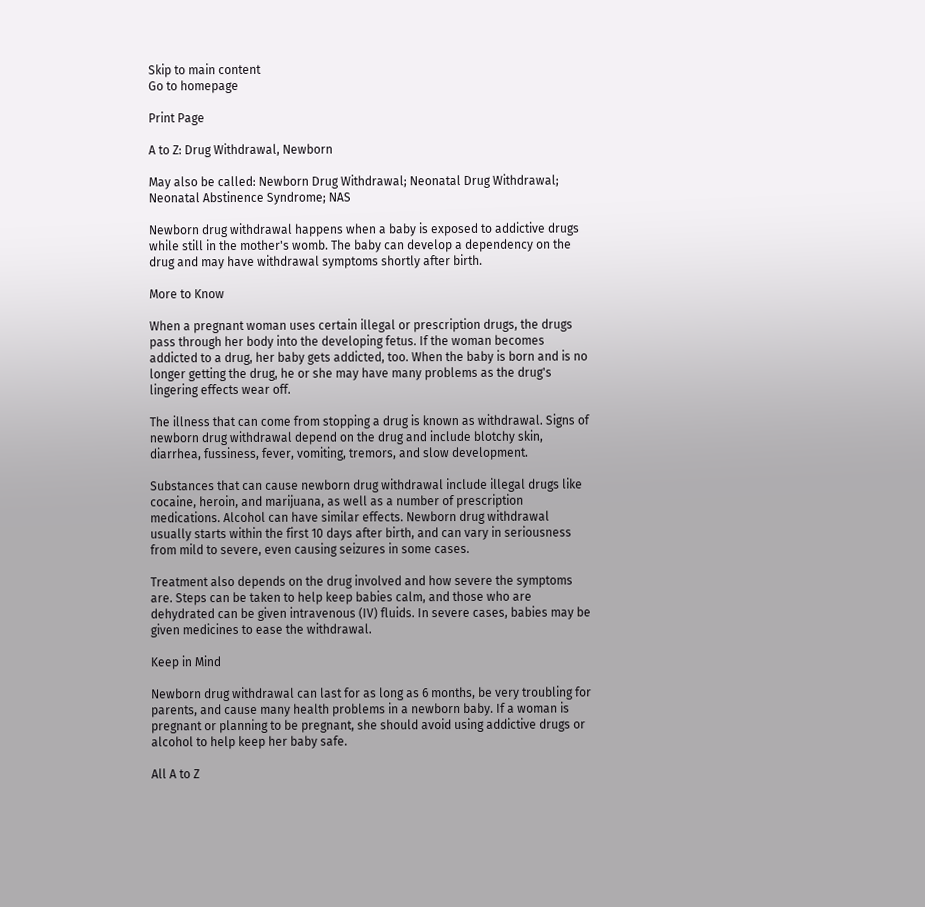Skip to main content
Go to homepage

Print Page

A to Z: Drug Withdrawal, Newborn

May also be called: Newborn Drug Withdrawal; Neonatal Drug Withdrawal; Neonatal Abstinence Syndrome; NAS

Newborn drug withdrawal happens when a baby is exposed to addictive drugs while still in the mother's womb. The baby can develop a dependency on the drug and may have withdrawal symptoms shortly after birth.

More to Know

When a pregnant woman uses certain illegal or prescription drugs, the drugs pass through her body into the developing fetus. If the woman becomes addicted to a drug, her baby gets addicted, too. When the baby is born and is no longer getting the drug, he or she may have many problems as the drug's lingering effects wear off.

The illness that can come from stopping a drug is known as withdrawal. Signs of newborn drug withdrawal depend on the drug and include blotchy skin, diarrhea, fussiness, fever, vomiting, tremors, and slow development.

Substances that can cause newborn drug withdrawal include illegal drugs like cocaine, heroin, and marijuana, as well as a number of prescription medications. Alcohol can have similar effects. Newborn drug withdrawal usually starts within the first 10 days after birth, and can vary in seriousness from mild to severe, even causing seizures in some cases.

Treatment also depends on the drug involved and how severe the symptoms are. Steps can be taken to help keep babies calm, and those who are dehydrated can be given intravenous (IV) fluids. In severe cases, babies may be given medicines to ease the withdrawal.

Keep in Mind

Newborn drug withdrawal can last for as long as 6 months, be very troubling for parents, and cause many health problems in a newborn baby. If a woman is pregnant or planning to be pregnant, she should avoid using addictive drugs or alcohol to help keep her baby safe.

All A to Z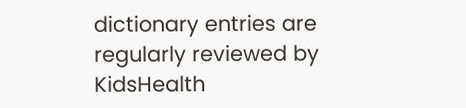dictionary entries are regularly reviewed by KidsHealth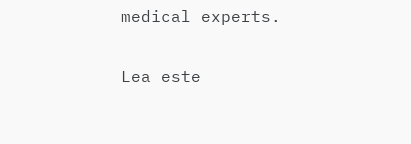medical experts.

Lea este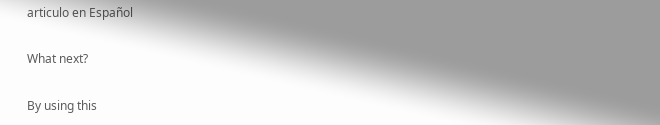articulo en Español

What next?

By using this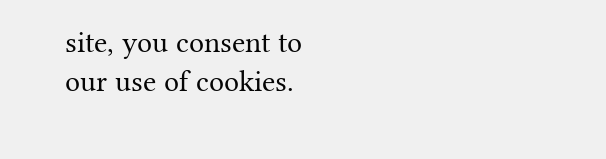site, you consent to our use of cookies.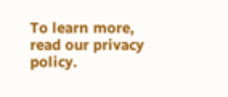To learn more, read our privacy policy.